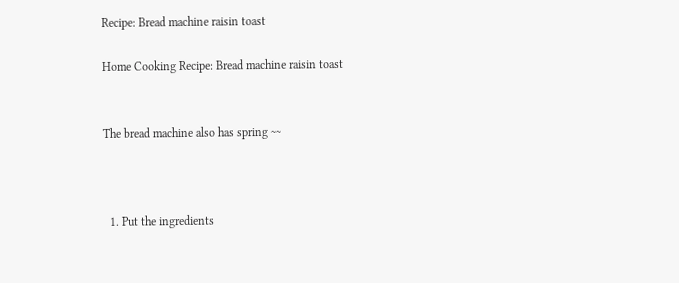Recipe: Bread machine raisin toast

Home Cooking Recipe: Bread machine raisin toast


The bread machine also has spring ~~



  1. Put the ingredients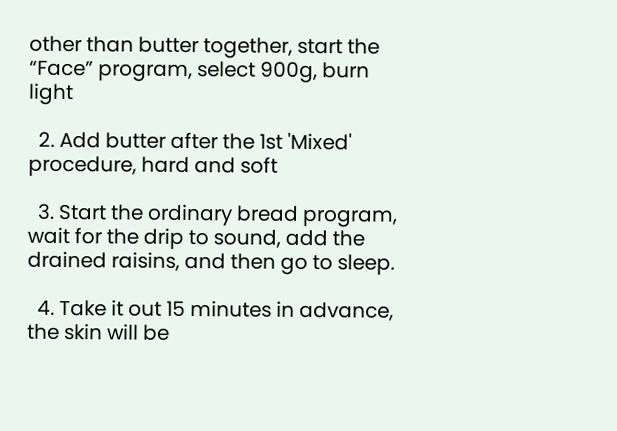other than butter together, start the “Face” program, select 900g, burn light

  2. Add butter after the 1st 'Mixed' procedure, hard and soft

  3. Start the ordinary bread program, wait for the drip to sound, add the drained raisins, and then go to sleep.

  4. Take it out 15 minutes in advance, the skin will be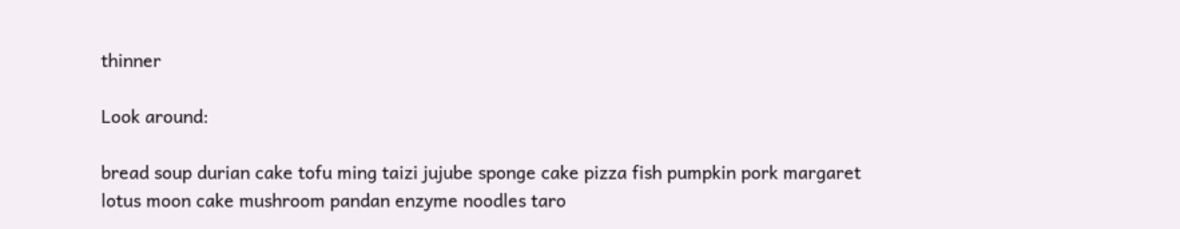thinner

Look around:

bread soup durian cake tofu ming taizi jujube sponge cake pizza fish pumpkin pork margaret lotus moon cake mushroom pandan enzyme noodles taro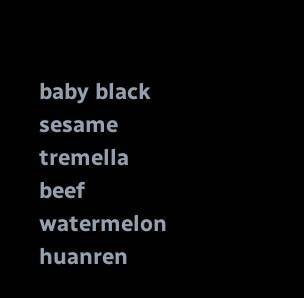baby black sesame tremella beef watermelon huanren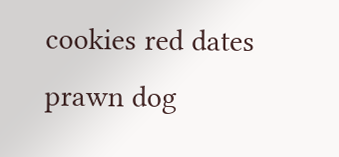cookies red dates prawn dog